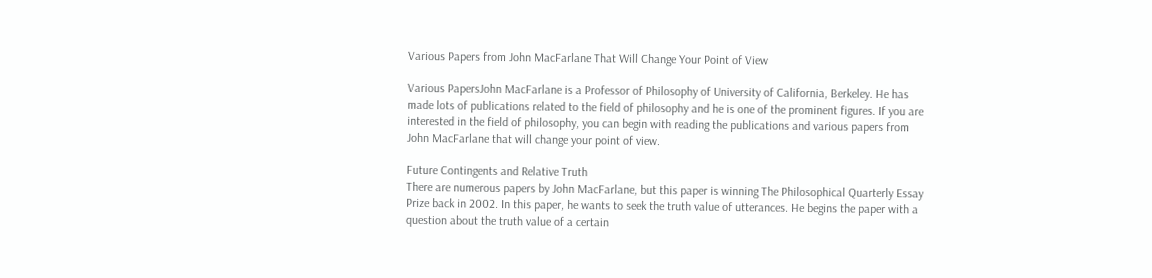Various Papers from John MacFarlane That Will Change Your Point of View

Various PapersJohn MacFarlane is a Professor of Philosophy of University of California, Berkeley. He has made lots of publications related to the field of philosophy and he is one of the prominent figures. If you are interested in the field of philosophy, you can begin with reading the publications and various papers from John MacFarlane that will change your point of view.

Future Contingents and Relative Truth
There are numerous papers by John MacFarlane, but this paper is winning The Philosophical Quarterly Essay Prize back in 2002. In this paper, he wants to seek the truth value of utterances. He begins the paper with a question about the truth value of a certain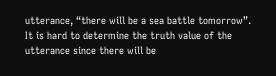utterance, “there will be a sea battle tomorrow”. It is hard to determine the truth value of the utterance since there will be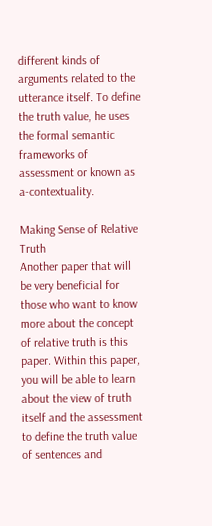different kinds of arguments related to the utterance itself. To define the truth value, he uses the formal semantic frameworks of assessment or known as a-contextuality.

Making Sense of Relative Truth
Another paper that will be very beneficial for those who want to know more about the concept of relative truth is this paper. Within this paper, you will be able to learn about the view of truth itself and the assessment to define the truth value of sentences and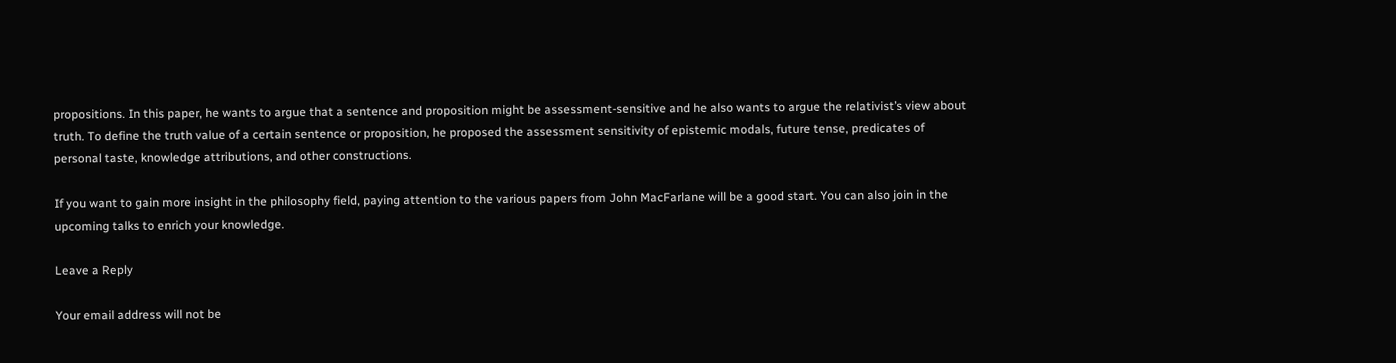propositions. In this paper, he wants to argue that a sentence and proposition might be assessment-sensitive and he also wants to argue the relativist’s view about truth. To define the truth value of a certain sentence or proposition, he proposed the assessment sensitivity of epistemic modals, future tense, predicates of personal taste, knowledge attributions, and other constructions.

If you want to gain more insight in the philosophy field, paying attention to the various papers from John MacFarlane will be a good start. You can also join in the upcoming talks to enrich your knowledge.

Leave a Reply

Your email address will not be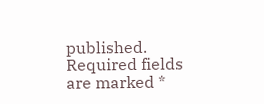published. Required fields are marked *